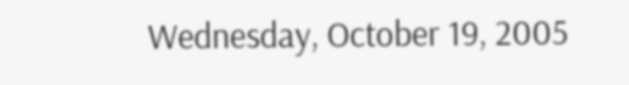Wednesday, October 19, 2005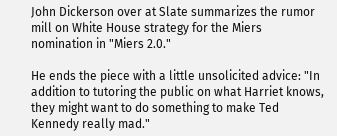John Dickerson over at Slate summarizes the rumor mill on White House strategy for the Miers nomination in "Miers 2.0."

He ends the piece with a little unsolicited advice: "In addition to tutoring the public on what Harriet knows, they might want to do something to make Ted Kennedy really mad."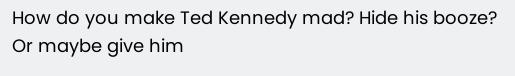How do you make Ted Kennedy mad? Hide his booze? Or maybe give him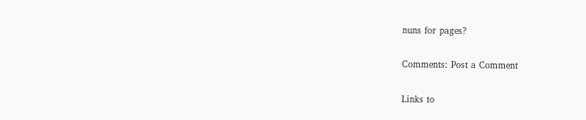nuns for pages?

Comments: Post a Comment

Links to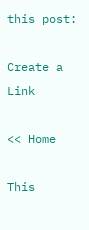this post:

Create a Link

<< Home

This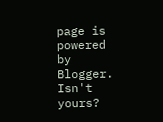page is powered by Blogger. Isn't yours?